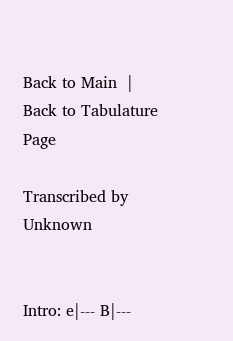Back to Main  |  Back to Tabulature Page

Transcribed by Unknown


Intro: e|--- B|---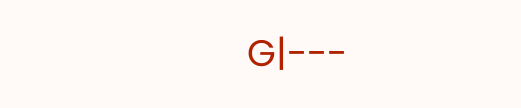G|---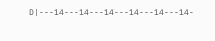D|---14---14---14---14---14---14-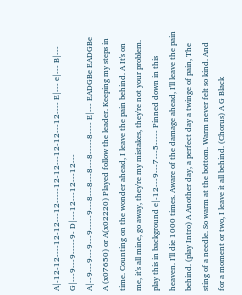A|-12-12----12-12---12-----12-12---12-12---12---- E|--- e|--- B|--- G|---9---9-----9- D|---12---12---12--- A|--9---9---9---9-----9---8---8---8---8-----8---- E|--- EADGBe EADGBe A (x07650) or A(x02220) Played follow the leader. Keeping my steps in time. Counting on the wonder ahead, I leave the pain behind. A It's on me, it's all mine, go away, they're my mistakes, they're not your problem. play this in background e|-12---9---7---5----- Pinned down in this heaven. I'll die 1000 times. Aware of the damage ahead, I'll leave the pain behind. (play Intro) A Another day, a perfect day a twinge of pain, The sting of a needle. So warm at the bottom. Warm never felt so kind. And for a moment or two, I leave it all behind. (Chorus) A G Black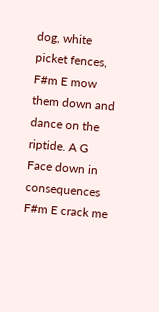dog, white picket fences, F#m E mow them down and dance on the riptide. A G Face down in consequences F#m E crack me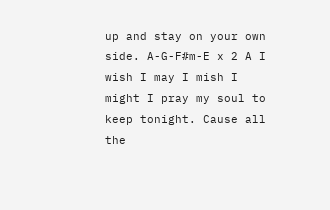up and stay on your own side. A-G-F#m-E x 2 A I wish I may I mish I might I pray my soul to keep tonight. Cause all the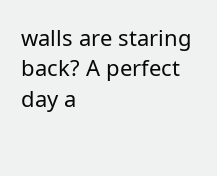walls are staring back? A perfect day a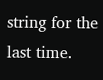string for the last time.